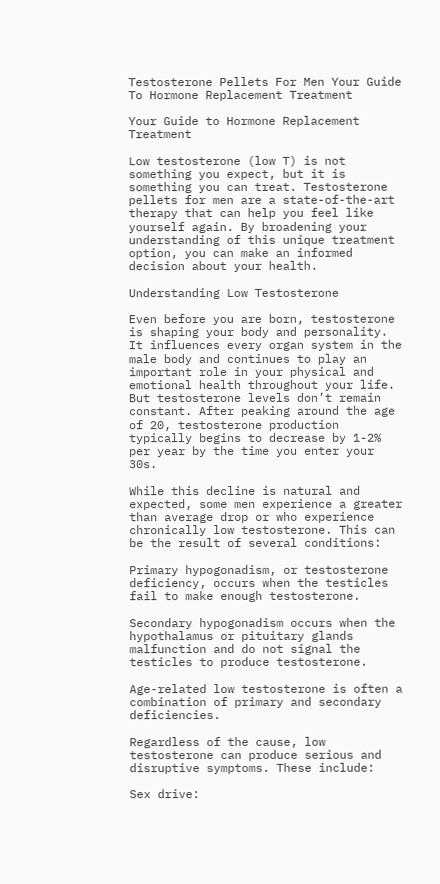Testosterone Pellets For Men Your Guide To Hormone Replacement Treatment

Your Guide to Hormone Replacement Treatment

Low testosterone (low T) is not something you expect, but it is something you can treat. Testosterone pellets for men are a state-of-the-art therapy that can help you feel like yourself again. By broadening your understanding of this unique treatment option, you can make an informed decision about your health.

Understanding Low Testosterone

Even before you are born, testosterone is shaping your body and personality. It influences every organ system in the male body and continues to play an important role in your physical and emotional health throughout your life. But testosterone levels don’t remain constant. After peaking around the age of 20, testosterone production typically begins to decrease by 1-2% per year by the time you enter your 30s.

While this decline is natural and expected, some men experience a greater than average drop or who experience chronically low testosterone. This can be the result of several conditions:

Primary hypogonadism, or testosterone deficiency, occurs when the testicles fail to make enough testosterone.

Secondary hypogonadism occurs when the hypothalamus or pituitary glands malfunction and do not signal the testicles to produce testosterone.

Age-related low testosterone is often a combination of primary and secondary deficiencies.

Regardless of the cause, low testosterone can produce serious and disruptive symptoms. These include:

Sex drive: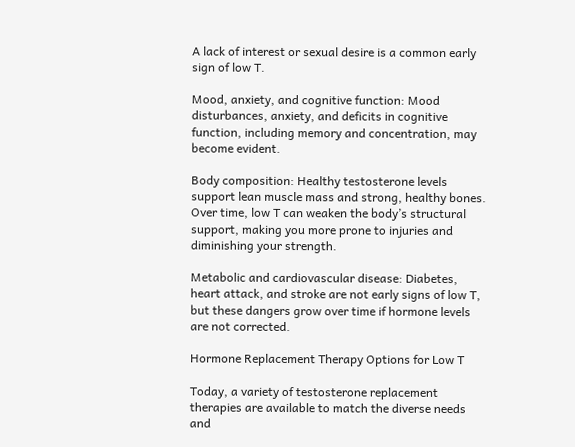A lack of interest or sexual desire is a common early sign of low T.

Mood, anxiety, and cognitive function: Mood disturbances, anxiety, and deficits in cognitive function, including memory and concentration, may become evident.

Body composition: Healthy testosterone levels support lean muscle mass and strong, healthy bones. Over time, low T can weaken the body’s structural support, making you more prone to injuries and diminishing your strength.

Metabolic and cardiovascular disease: Diabetes, heart attack, and stroke are not early signs of low T, but these dangers grow over time if hormone levels are not corrected.

Hormone Replacement Therapy Options for Low T

Today, a variety of testosterone replacement therapies are available to match the diverse needs and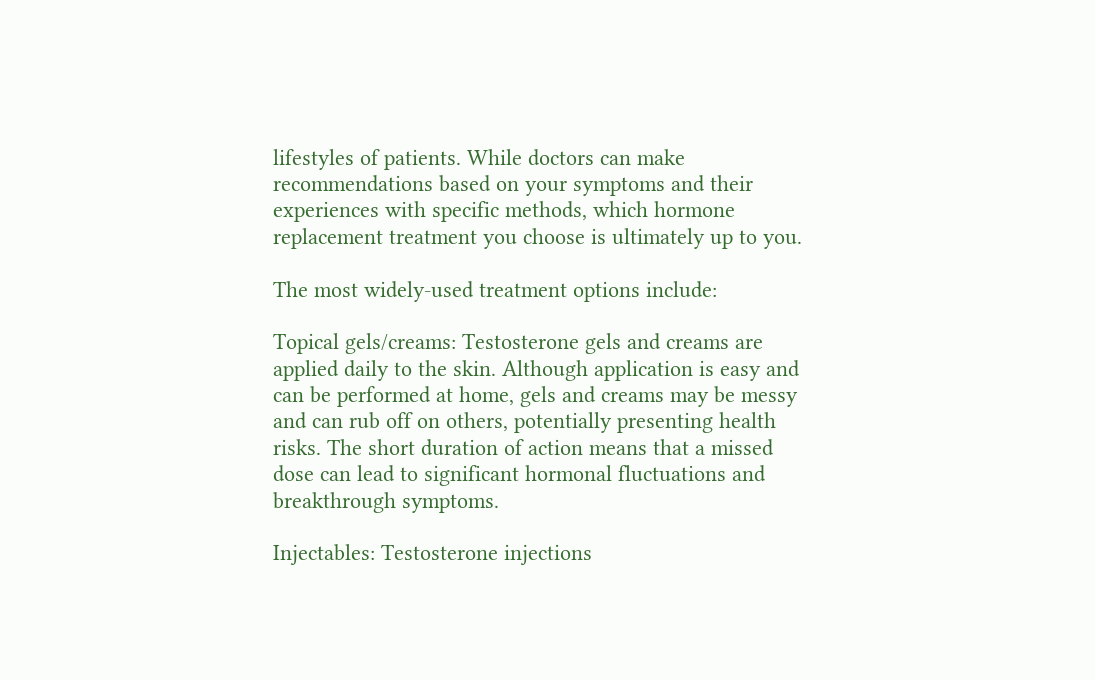lifestyles of patients. While doctors can make recommendations based on your symptoms and their experiences with specific methods, which hormone replacement treatment you choose is ultimately up to you.

The most widely-used treatment options include:

Topical gels/creams: Testosterone gels and creams are applied daily to the skin. Although application is easy and can be performed at home, gels and creams may be messy and can rub off on others, potentially presenting health risks. The short duration of action means that a missed dose can lead to significant hormonal fluctuations and breakthrough symptoms.

Injectables: Testosterone injections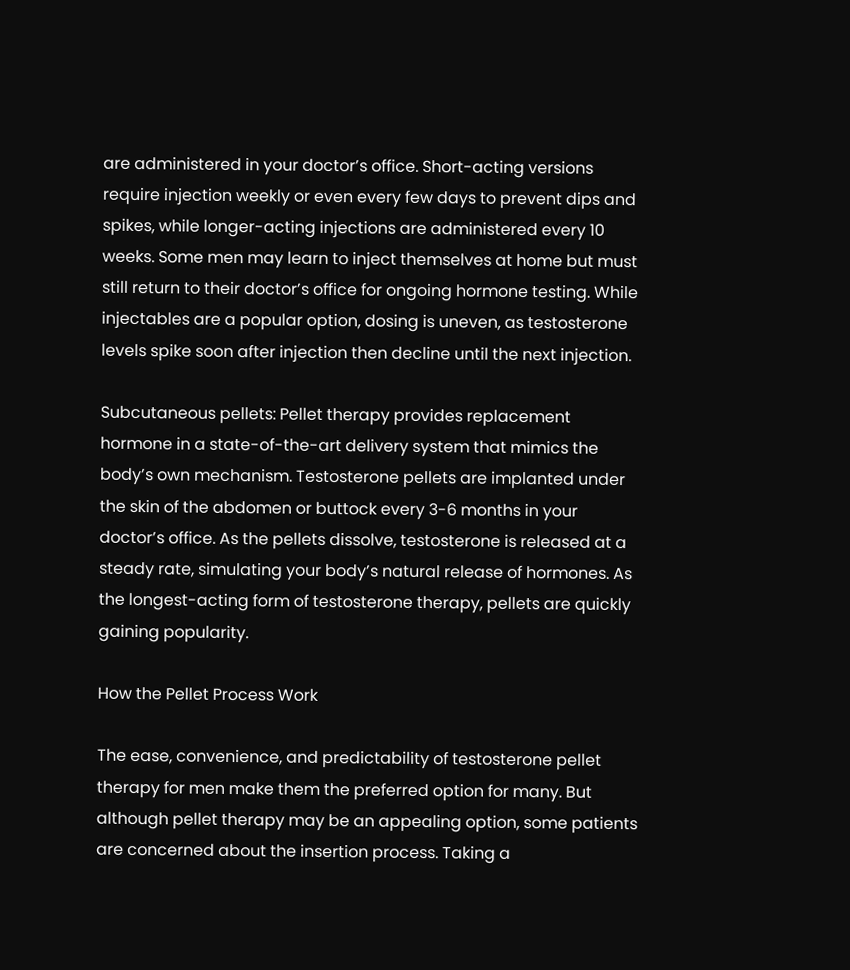are administered in your doctor’s office. Short-acting versions require injection weekly or even every few days to prevent dips and spikes, while longer-acting injections are administered every 10 weeks. Some men may learn to inject themselves at home but must still return to their doctor’s office for ongoing hormone testing. While injectables are a popular option, dosing is uneven, as testosterone levels spike soon after injection then decline until the next injection.

Subcutaneous pellets: Pellet therapy provides replacement hormone in a state-of-the-art delivery system that mimics the body’s own mechanism. Testosterone pellets are implanted under the skin of the abdomen or buttock every 3-6 months in your doctor’s office. As the pellets dissolve, testosterone is released at a steady rate, simulating your body’s natural release of hormones. As the longest-acting form of testosterone therapy, pellets are quickly gaining popularity.

How the Pellet Process Work

The ease, convenience, and predictability of testosterone pellet therapy for men make them the preferred option for many. But although pellet therapy may be an appealing option, some patients are concerned about the insertion process. Taking a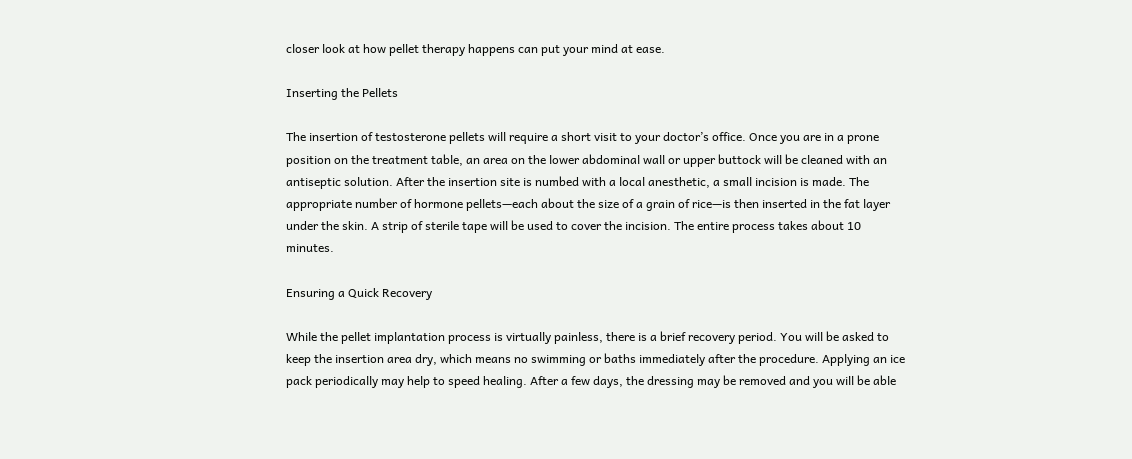closer look at how pellet therapy happens can put your mind at ease.

Inserting the Pellets

The insertion of testosterone pellets will require a short visit to your doctor’s office. Once you are in a prone position on the treatment table, an area on the lower abdominal wall or upper buttock will be cleaned with an antiseptic solution. After the insertion site is numbed with a local anesthetic, a small incision is made. The appropriate number of hormone pellets—each about the size of a grain of rice—is then inserted in the fat layer under the skin. A strip of sterile tape will be used to cover the incision. The entire process takes about 10 minutes.

Ensuring a Quick Recovery

While the pellet implantation process is virtually painless, there is a brief recovery period. You will be asked to keep the insertion area dry, which means no swimming or baths immediately after the procedure. Applying an ice pack periodically may help to speed healing. After a few days, the dressing may be removed and you will be able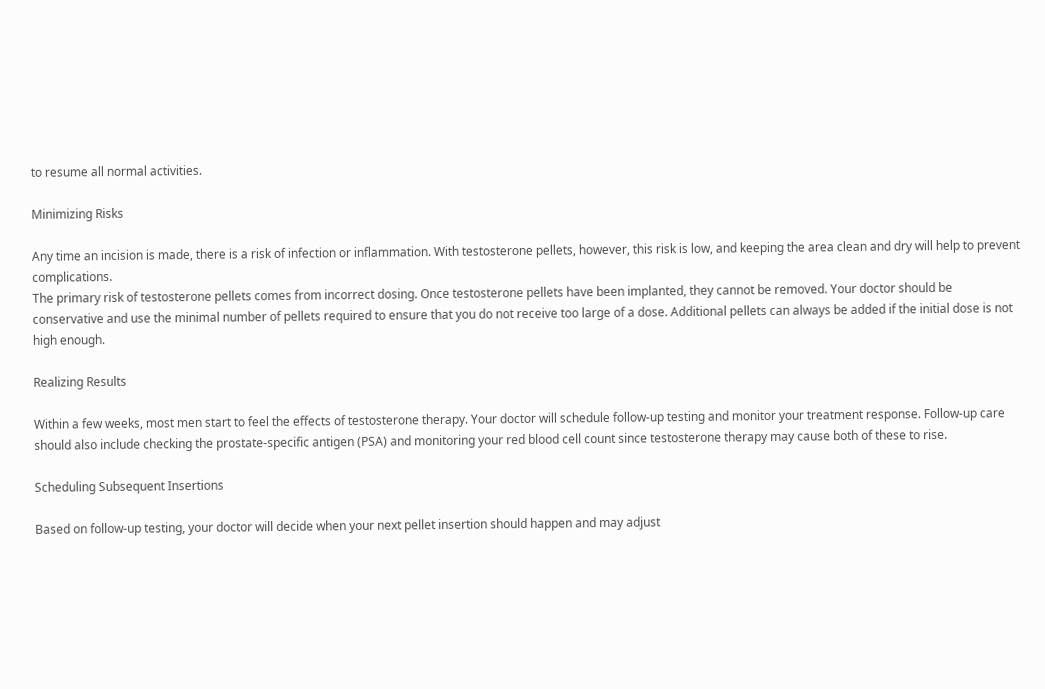to resume all normal activities.

Minimizing Risks

Any time an incision is made, there is a risk of infection or inflammation. With testosterone pellets, however, this risk is low, and keeping the area clean and dry will help to prevent complications.
The primary risk of testosterone pellets comes from incorrect dosing. Once testosterone pellets have been implanted, they cannot be removed. Your doctor should be conservative and use the minimal number of pellets required to ensure that you do not receive too large of a dose. Additional pellets can always be added if the initial dose is not high enough.

Realizing Results

Within a few weeks, most men start to feel the effects of testosterone therapy. Your doctor will schedule follow-up testing and monitor your treatment response. Follow-up care should also include checking the prostate-specific antigen (PSA) and monitoring your red blood cell count since testosterone therapy may cause both of these to rise.

Scheduling Subsequent Insertions

Based on follow-up testing, your doctor will decide when your next pellet insertion should happen and may adjust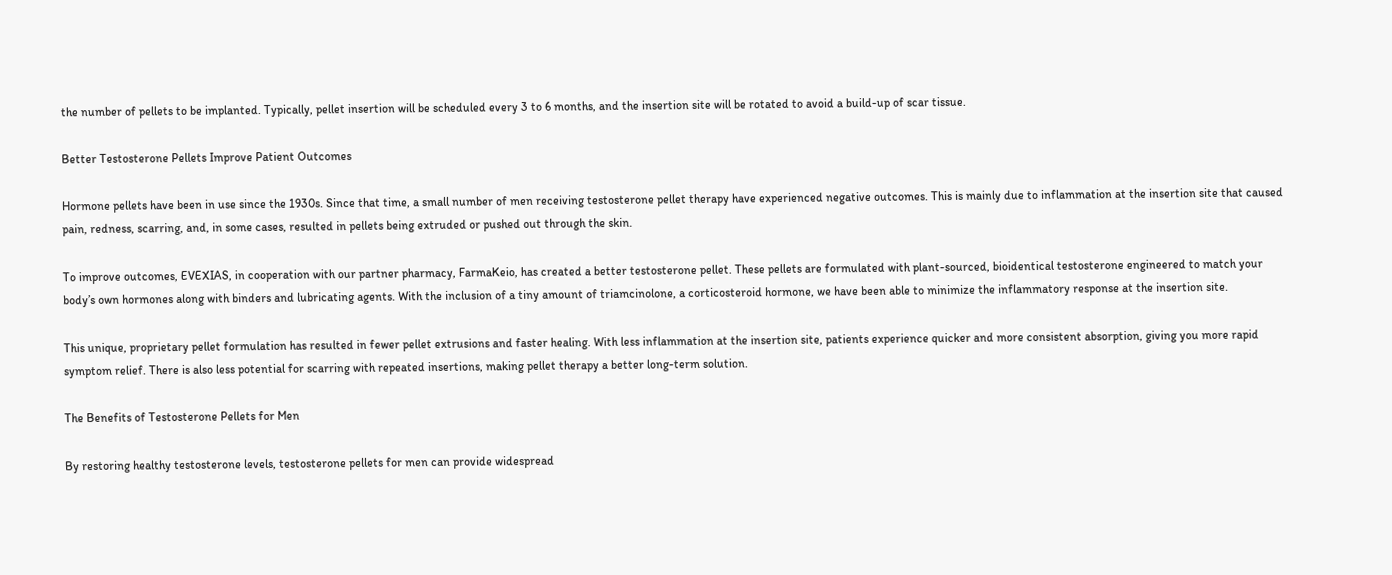the number of pellets to be implanted. Typically, pellet insertion will be scheduled every 3 to 6 months, and the insertion site will be rotated to avoid a build-up of scar tissue.

Better Testosterone Pellets Improve Patient Outcomes

Hormone pellets have been in use since the 1930s. Since that time, a small number of men receiving testosterone pellet therapy have experienced negative outcomes. This is mainly due to inflammation at the insertion site that caused pain, redness, scarring, and, in some cases, resulted in pellets being extruded or pushed out through the skin.

To improve outcomes, EVEXIAS, in cooperation with our partner pharmacy, FarmaKeio, has created a better testosterone pellet. These pellets are formulated with plant-sourced, bioidentical testosterone engineered to match your body’s own hormones along with binders and lubricating agents. With the inclusion of a tiny amount of triamcinolone, a corticosteroid hormone, we have been able to minimize the inflammatory response at the insertion site.

This unique, proprietary pellet formulation has resulted in fewer pellet extrusions and faster healing. With less inflammation at the insertion site, patients experience quicker and more consistent absorption, giving you more rapid symptom relief. There is also less potential for scarring with repeated insertions, making pellet therapy a better long-term solution.

The Benefits of Testosterone Pellets for Men

By restoring healthy testosterone levels, testosterone pellets for men can provide widespread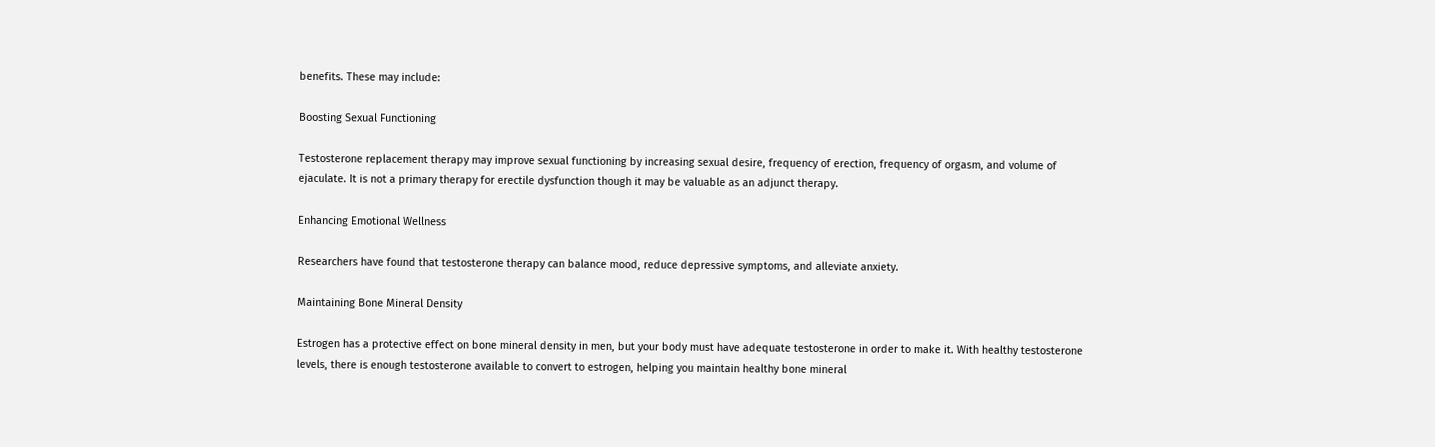benefits. These may include:

Boosting Sexual Functioning

Testosterone replacement therapy may improve sexual functioning by increasing sexual desire, frequency of erection, frequency of orgasm, and volume of ejaculate. It is not a primary therapy for erectile dysfunction though it may be valuable as an adjunct therapy.

Enhancing Emotional Wellness

Researchers have found that testosterone therapy can balance mood, reduce depressive symptoms, and alleviate anxiety.

Maintaining Bone Mineral Density

Estrogen has a protective effect on bone mineral density in men, but your body must have adequate testosterone in order to make it. With healthy testosterone levels, there is enough testosterone available to convert to estrogen, helping you maintain healthy bone mineral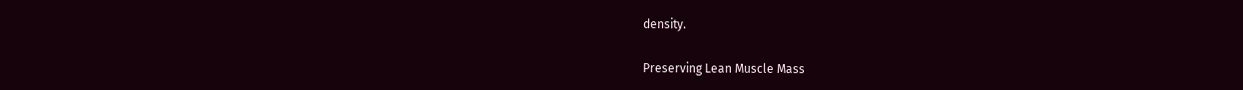density.

Preserving Lean Muscle Mass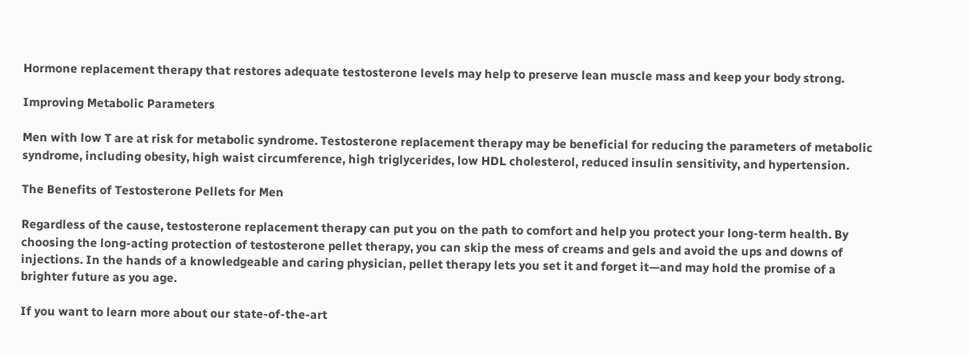Hormone replacement therapy that restores adequate testosterone levels may help to preserve lean muscle mass and keep your body strong.

Improving Metabolic Parameters

Men with low T are at risk for metabolic syndrome. Testosterone replacement therapy may be beneficial for reducing the parameters of metabolic syndrome, including obesity, high waist circumference, high triglycerides, low HDL cholesterol, reduced insulin sensitivity, and hypertension.

The Benefits of Testosterone Pellets for Men

Regardless of the cause, testosterone replacement therapy can put you on the path to comfort and help you protect your long-term health. By choosing the long-acting protection of testosterone pellet therapy, you can skip the mess of creams and gels and avoid the ups and downs of injections. In the hands of a knowledgeable and caring physician, pellet therapy lets you set it and forget it—and may hold the promise of a brighter future as you age.

If you want to learn more about our state-of-the-art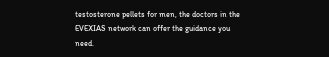testosterone pellets for men, the doctors in the EVEXIAS network can offer the guidance you need.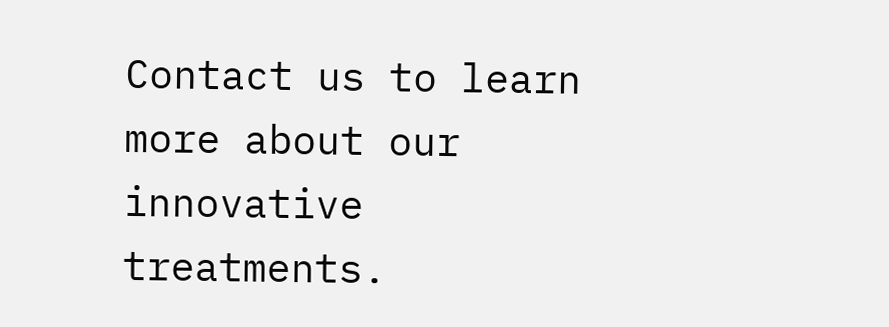Contact us to learn more about our innovative treatments.